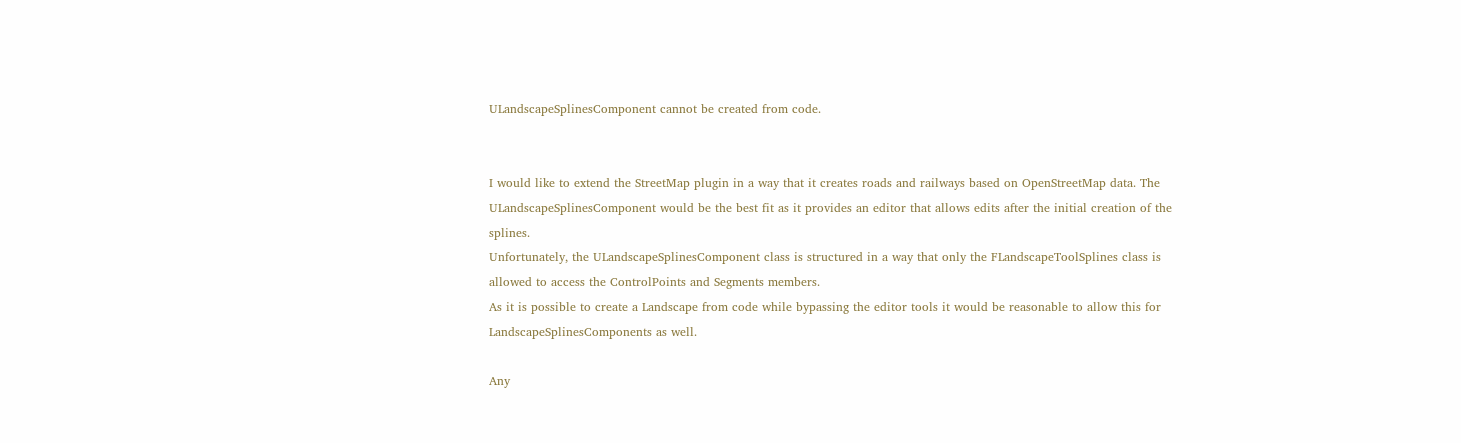ULandscapeSplinesComponent cannot be created from code.


I would like to extend the StreetMap plugin in a way that it creates roads and railways based on OpenStreetMap data. The ULandscapeSplinesComponent would be the best fit as it provides an editor that allows edits after the initial creation of the splines.
Unfortunately, the ULandscapeSplinesComponent class is structured in a way that only the FLandscapeToolSplines class is allowed to access the ControlPoints and Segments members.
As it is possible to create a Landscape from code while bypassing the editor tools it would be reasonable to allow this for LandscapeSplinesComponents as well.

Any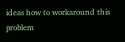ideas how to workaround this problem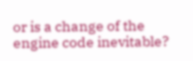or is a change of the engine code inevitable?